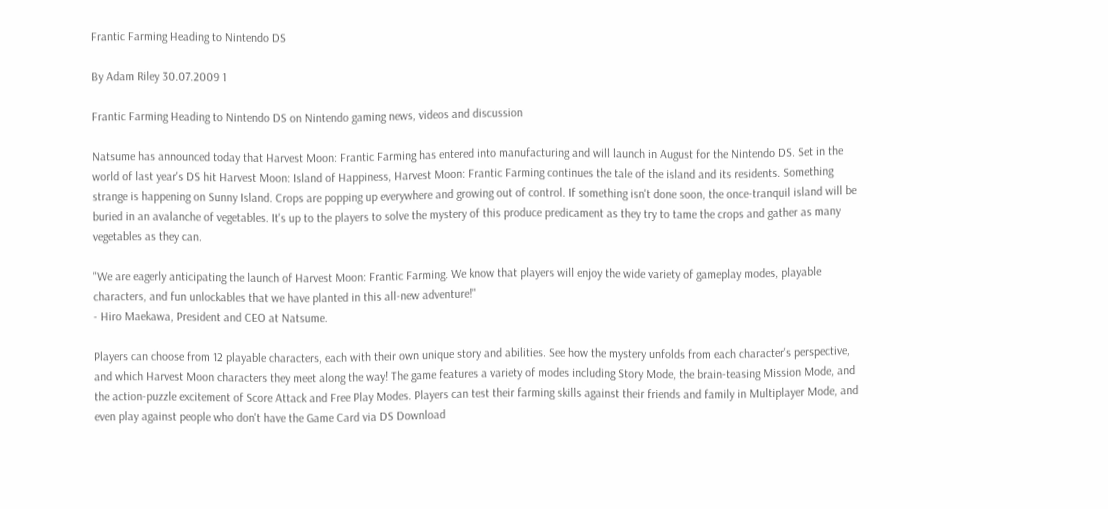Frantic Farming Heading to Nintendo DS

By Adam Riley 30.07.2009 1

Frantic Farming Heading to Nintendo DS on Nintendo gaming news, videos and discussion

Natsume has announced today that Harvest Moon: Frantic Farming has entered into manufacturing and will launch in August for the Nintendo DS. Set in the world of last year's DS hit Harvest Moon: Island of Happiness, Harvest Moon: Frantic Farming continues the tale of the island and its residents. Something strange is happening on Sunny Island. Crops are popping up everywhere and growing out of control. If something isn't done soon, the once-tranquil island will be buried in an avalanche of vegetables. It's up to the players to solve the mystery of this produce predicament as they try to tame the crops and gather as many vegetables as they can.

"We are eagerly anticipating the launch of Harvest Moon: Frantic Farming. We know that players will enjoy the wide variety of gameplay modes, playable characters, and fun unlockables that we have planted in this all-new adventure!"
- Hiro Maekawa, President and CEO at Natsume.

Players can choose from 12 playable characters, each with their own unique story and abilities. See how the mystery unfolds from each character's perspective, and which Harvest Moon characters they meet along the way! The game features a variety of modes including Story Mode, the brain-teasing Mission Mode, and the action-puzzle excitement of Score Attack and Free Play Modes. Players can test their farming skills against their friends and family in Multiplayer Mode, and even play against people who don't have the Game Card via DS Download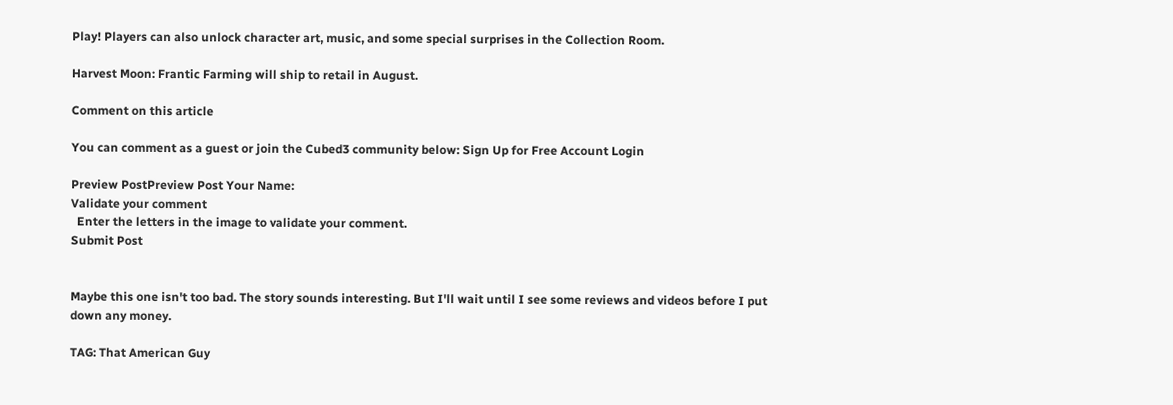Play! Players can also unlock character art, music, and some special surprises in the Collection Room.

Harvest Moon: Frantic Farming will ship to retail in August.

Comment on this article

You can comment as a guest or join the Cubed3 community below: Sign Up for Free Account Login

Preview PostPreview Post Your Name:
Validate your comment
  Enter the letters in the image to validate your comment.
Submit Post


Maybe this one isn't too bad. The story sounds interesting. But I'll wait until I see some reviews and videos before I put down any money.

TAG: That American Guy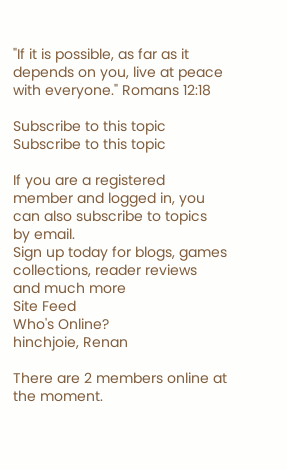"If it is possible, as far as it depends on you, live at peace with everyone." Romans 12:18

Subscribe to this topic Subscribe to this topic

If you are a registered member and logged in, you can also subscribe to topics by email.
Sign up today for blogs, games collections, reader reviews and much more
Site Feed
Who's Online?
hinchjoie, Renan

There are 2 members online at the moment.